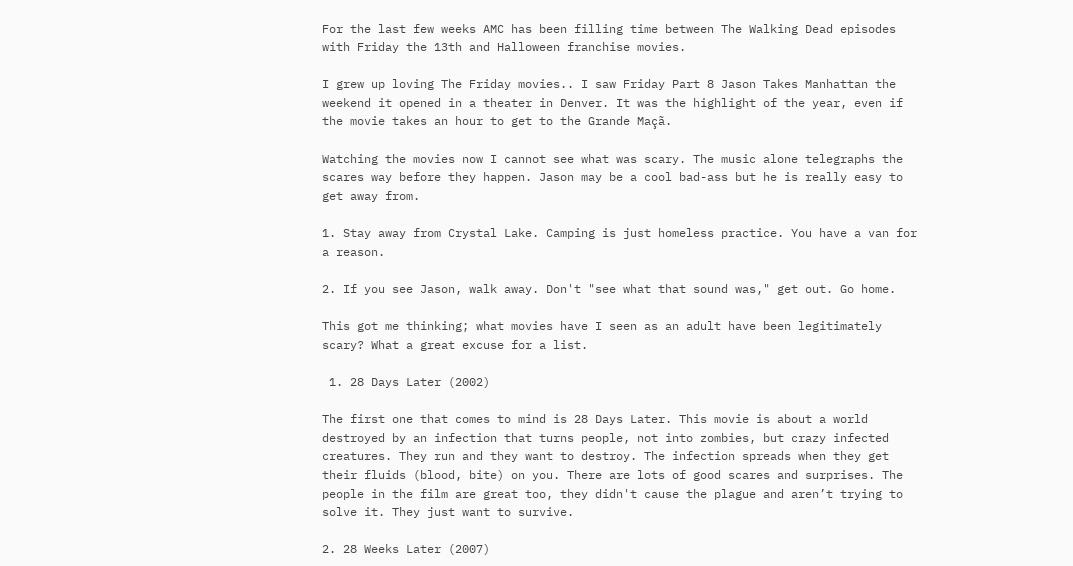For the last few weeks AMC has been filling time between The Walking Dead episodes with Friday the 13th and Halloween franchise movies.

I grew up loving The Friday movies.. I saw Friday Part 8 Jason Takes Manhattan the weekend it opened in a theater in Denver. It was the highlight of the year, even if the movie takes an hour to get to the Grande Maçã.

Watching the movies now I cannot see what was scary. The music alone telegraphs the scares way before they happen. Jason may be a cool bad-ass but he is really easy to get away from.

1. Stay away from Crystal Lake. Camping is just homeless practice. You have a van for a reason.

2. If you see Jason, walk away. Don't "see what that sound was," get out. Go home.

This got me thinking; what movies have I seen as an adult have been legitimately scary? What a great excuse for a list.

 1. 28 Days Later (2002)

The first one that comes to mind is 28 Days Later. This movie is about a world destroyed by an infection that turns people, not into zombies, but crazy infected creatures. They run and they want to destroy. The infection spreads when they get their fluids (blood, bite) on you. There are lots of good scares and surprises. The people in the film are great too, they didn't cause the plague and aren’t trying to solve it. They just want to survive.

2. 28 Weeks Later (2007)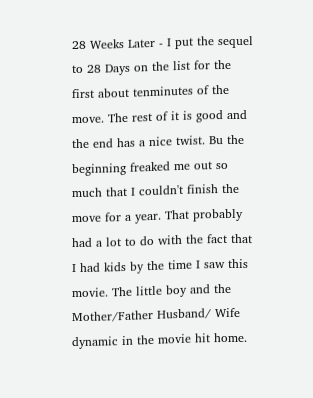28 Weeks Later - I put the sequel to 28 Days on the list for the first about tenminutes of the move. The rest of it is good and the end has a nice twist. Bu the beginning freaked me out so much that I couldn't finish the move for a year. That probably had a lot to do with the fact that I had kids by the time I saw this movie. The little boy and the Mother/Father Husband/ Wife dynamic in the movie hit home.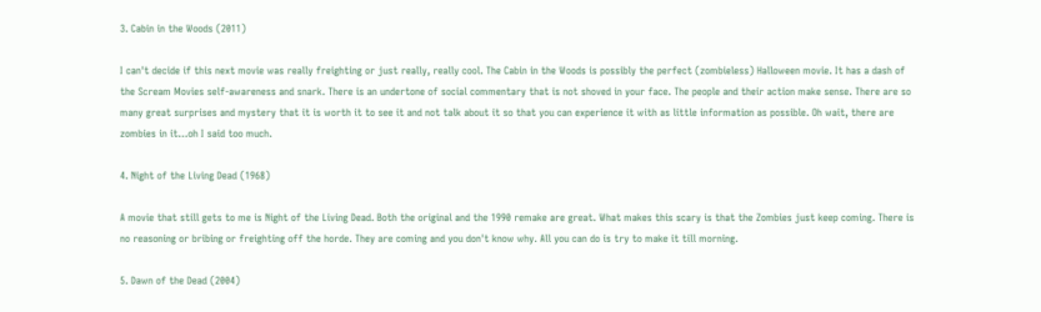3. Cabin in the Woods (2011)

I can't decide if this next movie was really freighting or just really, really cool. The Cabin in the Woods is possibly the perfect (zombieless) Halloween movie. It has a dash of the Scream Movies self-awareness and snark. There is an undertone of social commentary that is not shoved in your face. The people and their action make sense. There are so many great surprises and mystery that it is worth it to see it and not talk about it so that you can experience it with as little information as possible. Oh wait, there are zombies in it…oh I said too much.

4. Night of the Living Dead (1968)

A movie that still gets to me is Night of the Living Dead. Both the original and the 1990 remake are great. What makes this scary is that the Zombies just keep coming. There is no reasoning or bribing or freighting off the horde. They are coming and you don't know why. All you can do is try to make it till morning.

5. Dawn of the Dead (2004)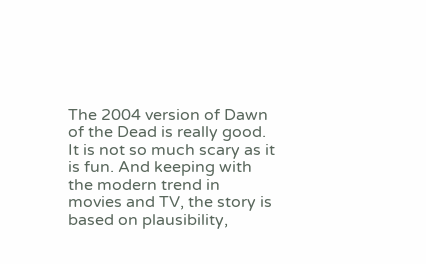The 2004 version of Dawn of the Dead is really good. It is not so much scary as it is fun. And keeping with the modern trend in movies and TV, the story is based on plausibility,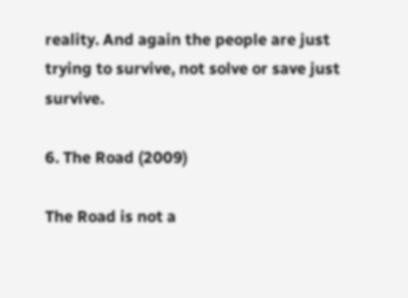reality. And again the people are just trying to survive, not solve or save just survive.

6. The Road (2009)

The Road is not a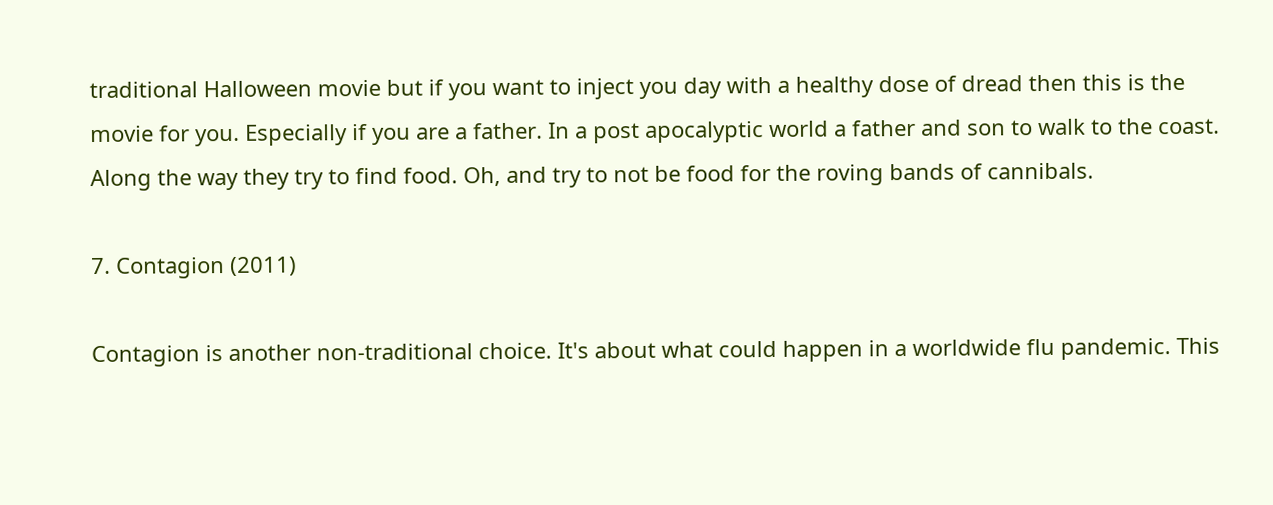traditional Halloween movie but if you want to inject you day with a healthy dose of dread then this is the movie for you. Especially if you are a father. In a post apocalyptic world a father and son to walk to the coast. Along the way they try to find food. Oh, and try to not be food for the roving bands of cannibals.

7. Contagion (2011)

Contagion is another non-traditional choice. It's about what could happen in a worldwide flu pandemic. This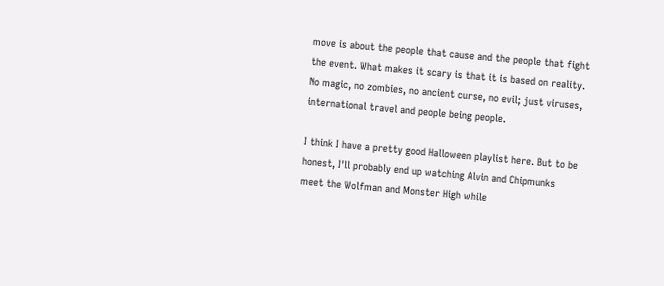move is about the people that cause and the people that fight the event. What makes it scary is that it is based on reality. No magic, no zombies, no ancient curse, no evil; just viruses, international travel and people being people.

I think I have a pretty good Halloween playlist here. But to be honest, I'll probably end up watching Alvin and Chipmunks meet the Wolfman and Monster High while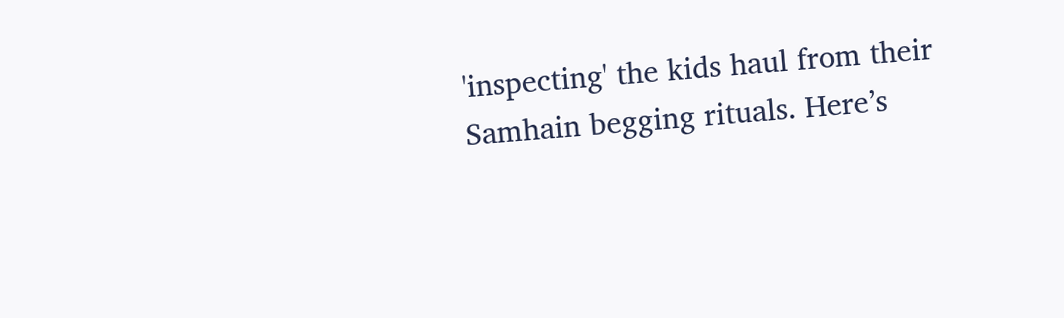'inspecting' the kids haul from their Samhain begging rituals. Here’s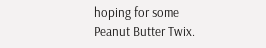hoping for some Peanut Butter Twix.